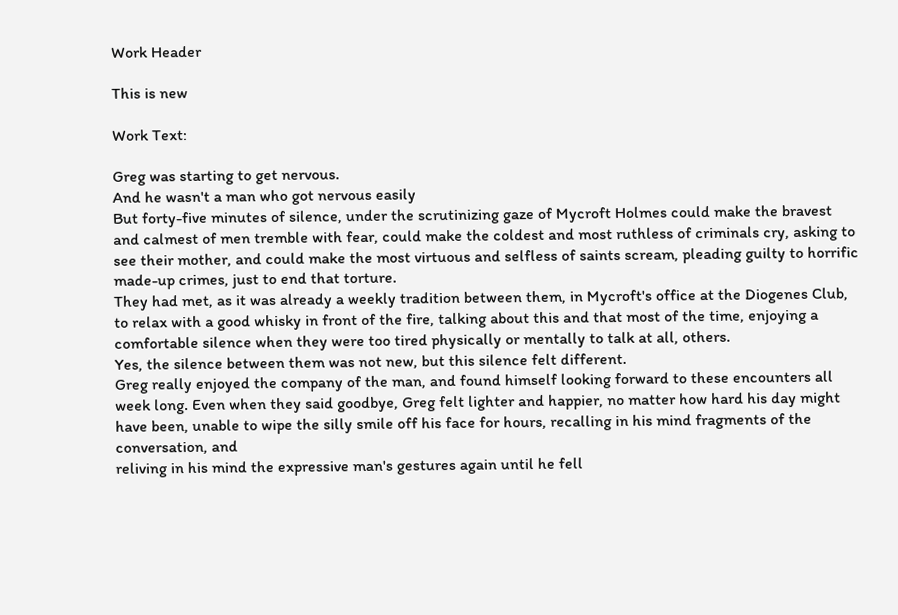Work Header

This is new

Work Text:

Greg was starting to get nervous.
And he wasn't a man who got nervous easily
But forty-five minutes of silence, under the scrutinizing gaze of Mycroft Holmes could make the bravest and calmest of men tremble with fear, could make the coldest and most ruthless of criminals cry, asking to see their mother, and could make the most virtuous and selfless of saints scream, pleading guilty to horrific made-up crimes, just to end that torture.
They had met, as it was already a weekly tradition between them, in Mycroft's office at the Diogenes Club, to relax with a good whisky in front of the fire, talking about this and that most of the time, enjoying a comfortable silence when they were too tired physically or mentally to talk at all, others.
Yes, the silence between them was not new, but this silence felt different.
Greg really enjoyed the company of the man, and found himself looking forward to these encounters all week long. Even when they said goodbye, Greg felt lighter and happier, no matter how hard his day might have been, unable to wipe the silly smile off his face for hours, recalling in his mind fragments of the conversation, and
reliving in his mind the expressive man's gestures again until he fell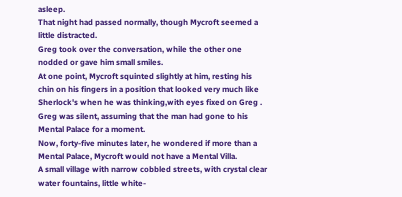asleep.
That night had passed normally, though Mycroft seemed a little distracted.
Greg took over the conversation, while the other one nodded or gave him small smiles.
At one point, Mycroft squinted slightly at him, resting his chin on his fingers in a position that looked very much like Sherlock's when he was thinking,with eyes fixed on Greg .
Greg was silent, assuming that the man had gone to his Mental Palace for a moment.
Now, forty-five minutes later, he wondered if more than a Mental Palace, Mycroft would not have a Mental Villa.
A small village with narrow cobbled streets, with crystal clear water fountains, little white-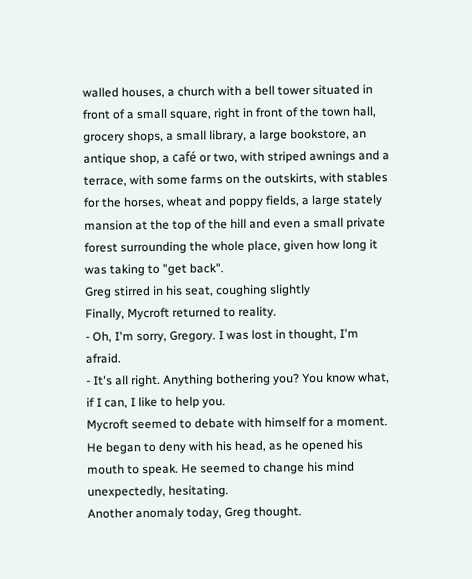walled houses, a church with a bell tower situated in front of a small square, right in front of the town hall, grocery shops, a small library, a large bookstore, an antique shop, a café or two, with striped awnings and a terrace, with some farms on the outskirts, with stables for the horses, wheat and poppy fields, a large stately mansion at the top of the hill and even a small private forest surrounding the whole place, given how long it was taking to "get back".
Greg stirred in his seat, coughing slightly
Finally, Mycroft returned to reality.
- Oh, I'm sorry, Gregory. I was lost in thought, I'm afraid.
- It's all right. Anything bothering you? You know what, if I can, I like to help you.
Mycroft seemed to debate with himself for a moment. He began to deny with his head, as he opened his mouth to speak. He seemed to change his mind unexpectedly, hesitating.
Another anomaly today, Greg thought.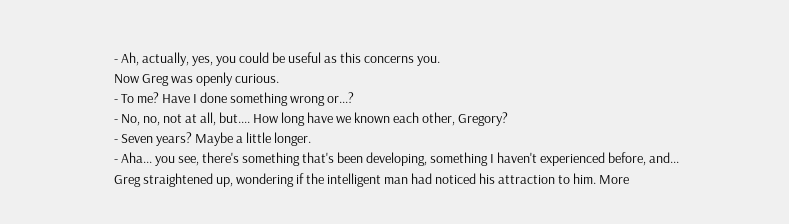- Ah, actually, yes, you could be useful as this concerns you.
Now Greg was openly curious.
- To me? Have I done something wrong or...?
- No, no, not at all, but.... How long have we known each other, Gregory?
- Seven years? Maybe a little longer.
- Aha... you see, there's something that's been developing, something I haven't experienced before, and...
Greg straightened up, wondering if the intelligent man had noticed his attraction to him. More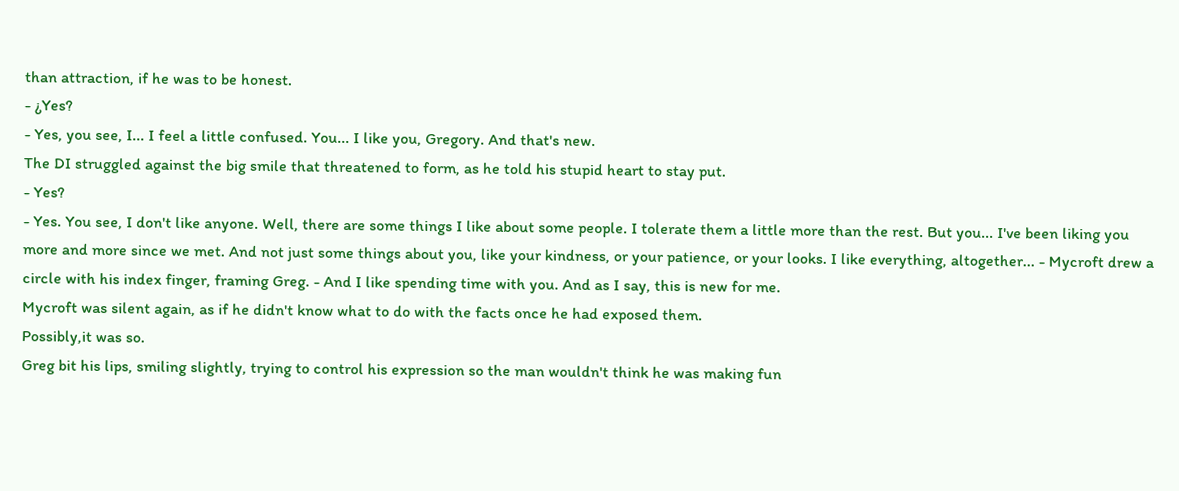than attraction, if he was to be honest.
- ¿Yes?
- Yes, you see, I... I feel a little confused. You... I like you, Gregory. And that's new.
The DI struggled against the big smile that threatened to form, as he told his stupid heart to stay put.
- Yes?
- Yes. You see, I don't like anyone. Well, there are some things I like about some people. I tolerate them a little more than the rest. But you... I've been liking you more and more since we met. And not just some things about you, like your kindness, or your patience, or your looks. I like everything, altogether... - Mycroft drew a circle with his index finger, framing Greg. - And I like spending time with you. And as I say, this is new for me.
Mycroft was silent again, as if he didn't know what to do with the facts once he had exposed them.
Possibly,it was so.
Greg bit his lips, smiling slightly, trying to control his expression so the man wouldn't think he was making fun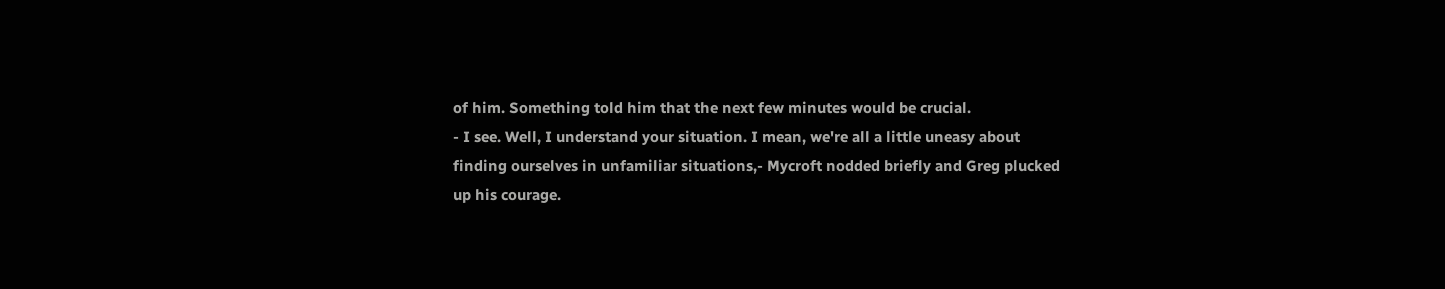of him. Something told him that the next few minutes would be crucial.
- I see. Well, I understand your situation. I mean, we're all a little uneasy about finding ourselves in unfamiliar situations,- Mycroft nodded briefly and Greg plucked up his courage.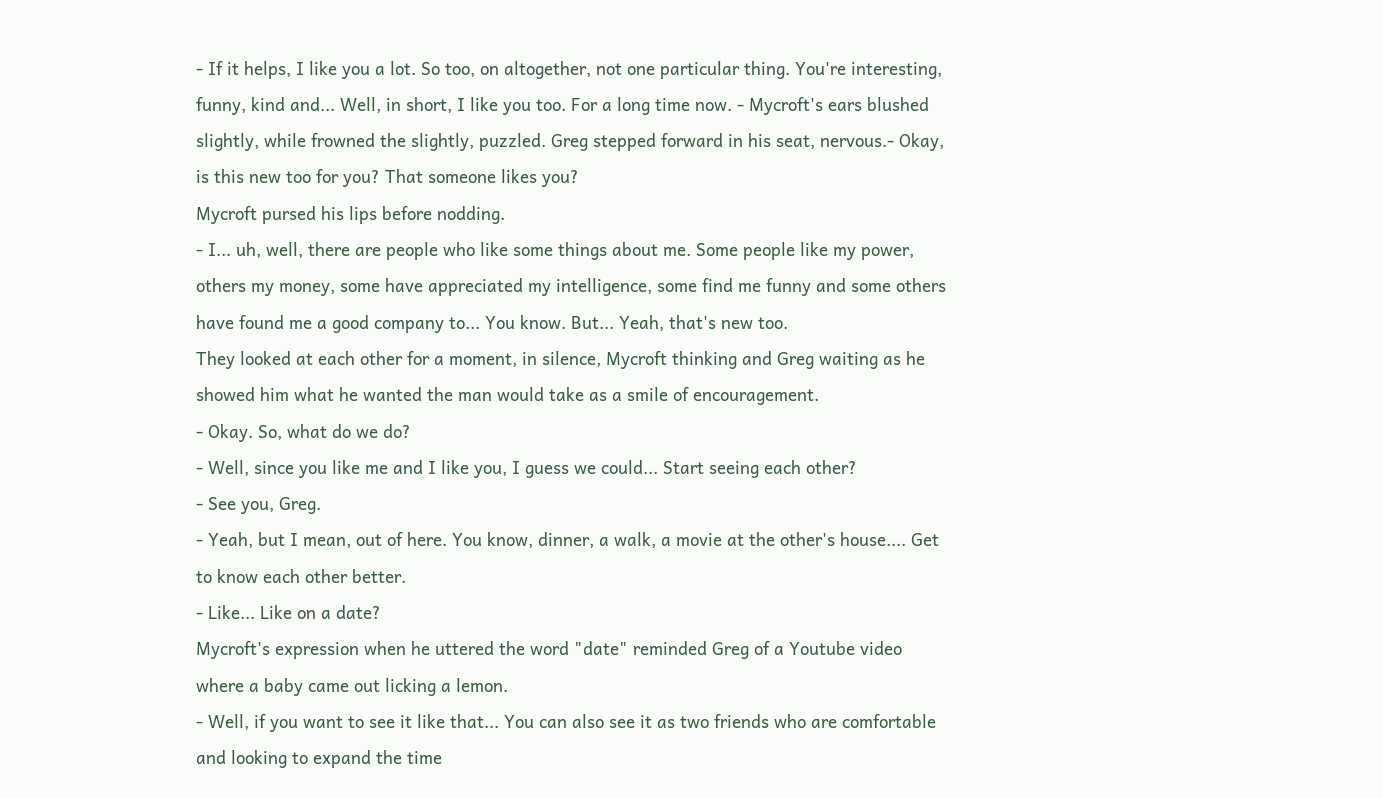- If it helps, I like you a lot. So too, on altogether, not one particular thing. You're interesting, funny, kind and... Well, in short, I like you too. For a long time now. - Mycroft's ears blushed slightly, while frowned the slightly, puzzled. Greg stepped forward in his seat, nervous.- Okay, is this new too for you? That someone likes you?
Mycroft pursed his lips before nodding.
- I... uh, well, there are people who like some things about me. Some people like my power, others my money, some have appreciated my intelligence, some find me funny and some others have found me a good company to... You know. But... Yeah, that's new too.
They looked at each other for a moment, in silence, Mycroft thinking and Greg waiting as he showed him what he wanted the man would take as a smile of encouragement.
- Okay. So, what do we do?
- Well, since you like me and I like you, I guess we could... Start seeing each other?
- See you, Greg.
- Yeah, but I mean, out of here. You know, dinner, a walk, a movie at the other's house.... Get to know each other better.
- Like... Like on a date?
Mycroft's expression when he uttered the word "date" reminded Greg of a Youtube video where a baby came out licking a lemon.
- Well, if you want to see it like that... You can also see it as two friends who are comfortable and looking to expand the time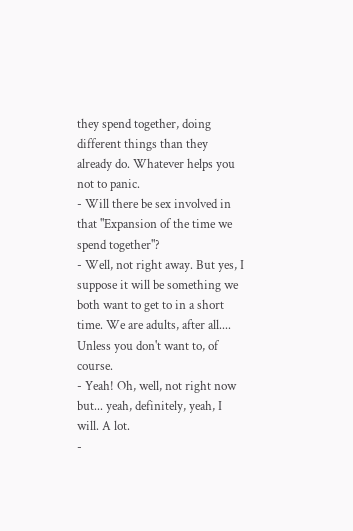they spend together, doing different things than they already do. Whatever helps you not to panic.
- Will there be sex involved in that "Expansion of the time we spend together"?
- Well, not right away. But yes, I suppose it will be something we both want to get to in a short time. We are adults, after all.... Unless you don't want to, of course.
- Yeah! Oh, well, not right now but... yeah, definitely, yeah, I will. A lot.
-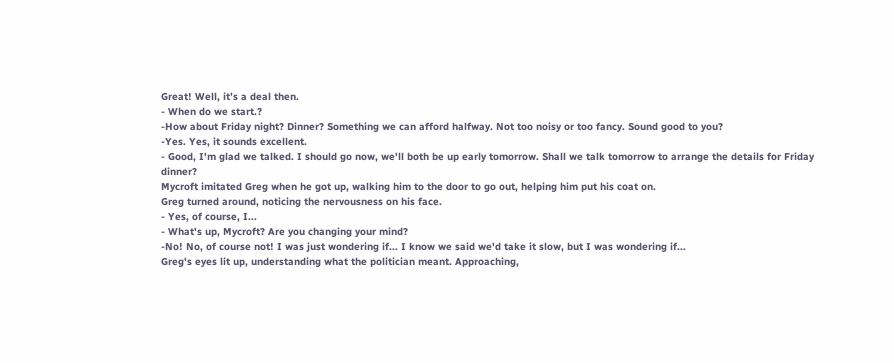Great! Well, it’s a deal then.
- When do we start.?
-How about Friday night? Dinner? Something we can afford halfway. Not too noisy or too fancy. Sound good to you?
-Yes. Yes, it sounds excellent.
- Good, I'm glad we talked. I should go now, we'll both be up early tomorrow. Shall we talk tomorrow to arrange the details for Friday dinner?
Mycroft imitated Greg when he got up, walking him to the door to go out, helping him put his coat on.
Greg turned around, noticing the nervousness on his face.
- Yes, of course, I...
- What's up, Mycroft? Are you changing your mind?
-No! No, of course not! I was just wondering if... I know we said we'd take it slow, but I was wondering if...
Greg's eyes lit up, understanding what the politician meant. Approaching,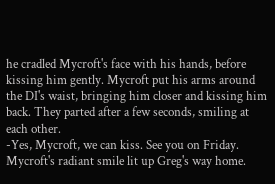he cradled Mycroft's face with his hands, before kissing him gently. Mycroft put his arms around the DI's waist, bringing him closer and kissing him back. They parted after a few seconds, smiling at each other.
-Yes, Mycroft, we can kiss. See you on Friday.
Mycroft's radiant smile lit up Greg's way home.